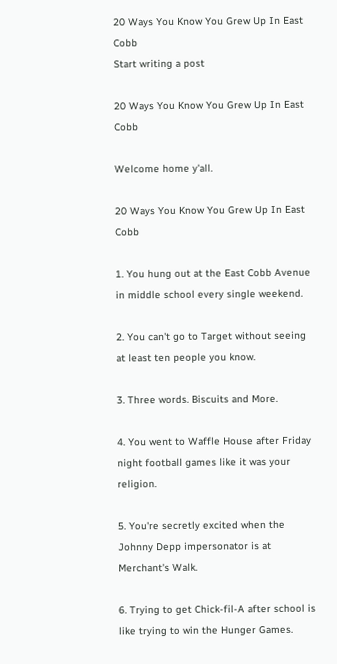20 Ways You Know You Grew Up In East Cobb
Start writing a post

20 Ways You Know You Grew Up In East Cobb

Welcome home y'all.

20 Ways You Know You Grew Up In East Cobb

1. You hung out at the East Cobb Avenue in middle school every single weekend.

2. You can't go to Target without seeing at least ten people you know.

3. Three words. Biscuits and More.

4. You went to Waffle House after Friday night football games like it was your religion.

5. You're secretly excited when the Johnny Depp impersonator is at Merchant's Walk.

6. Trying to get Chick-fil-A after school is like trying to win the Hunger Games.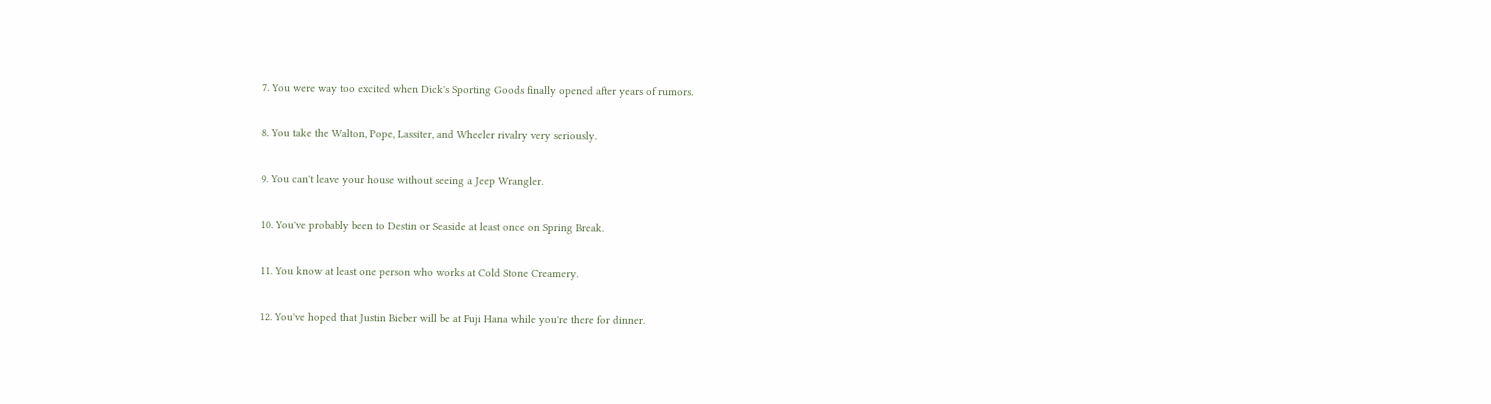7. You were way too excited when Dick's Sporting Goods finally opened after years of rumors.

8. You take the Walton, Pope, Lassiter, and Wheeler rivalry very seriously.

9. You can't leave your house without seeing a Jeep Wrangler.

10. You've probably been to Destin or Seaside at least once on Spring Break.

11. You know at least one person who works at Cold Stone Creamery.

12. You've hoped that Justin Bieber will be at Fuji Hana while you're there for dinner.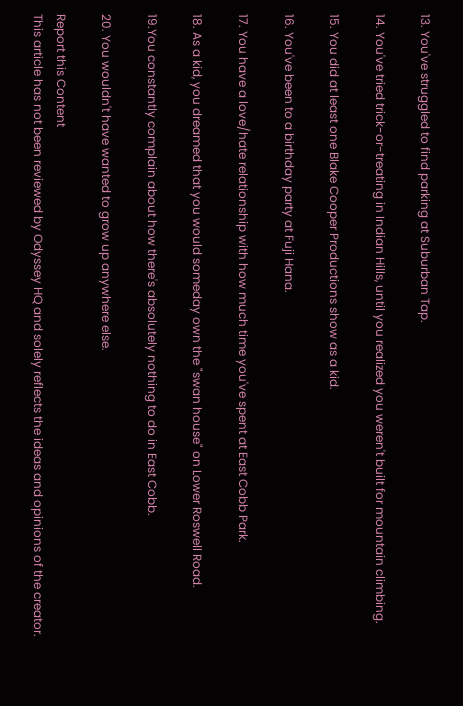13. You've struggled to find parking at Suburban Tap.

14. You've tried trick-or-treating in Indian Hills, until you realized you weren't built for mountain climbing.

15. You did at least one Blake Cooper Productions show as a kid.

16. You've been to a birthday party at Fuji Hana.

17. You have a love/hate relationship with how much time you've spent at East Cobb Park.

18. As a kid, you dreamed that you would someday own the "swan house" on Lower Roswell Road.

19.You constantly complain about how there's absolutely nothing to do in East Cobb.

20. You wouldn't have wanted to grow up anywhere else.

Report this Content
This article has not been reviewed by Odyssey HQ and solely reflects the ideas and opinions of the creator.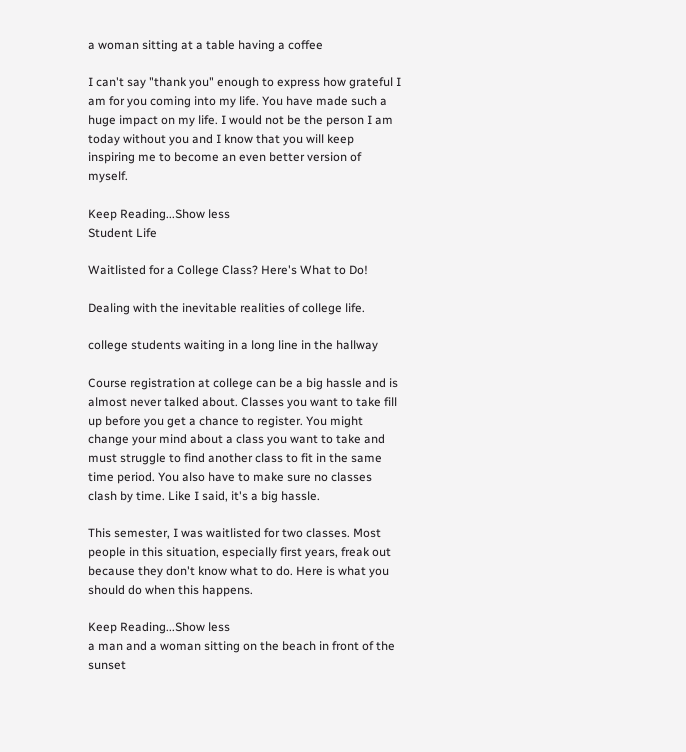a woman sitting at a table having a coffee

I can't say "thank you" enough to express how grateful I am for you coming into my life. You have made such a huge impact on my life. I would not be the person I am today without you and I know that you will keep inspiring me to become an even better version of myself.

Keep Reading...Show less
Student Life

Waitlisted for a College Class? Here's What to Do!

Dealing with the inevitable realities of college life.

college students waiting in a long line in the hallway

Course registration at college can be a big hassle and is almost never talked about. Classes you want to take fill up before you get a chance to register. You might change your mind about a class you want to take and must struggle to find another class to fit in the same time period. You also have to make sure no classes clash by time. Like I said, it's a big hassle.

This semester, I was waitlisted for two classes. Most people in this situation, especially first years, freak out because they don't know what to do. Here is what you should do when this happens.

Keep Reading...Show less
a man and a woman sitting on the beach in front of the sunset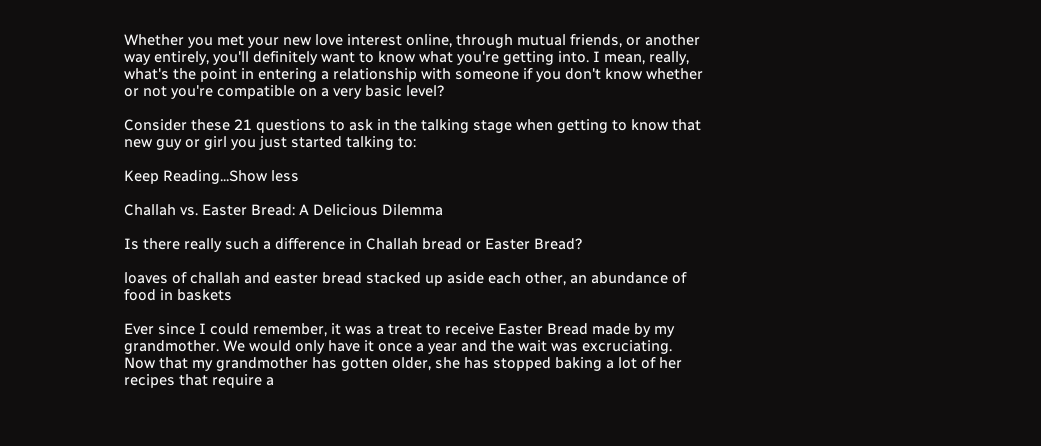Whether you met your new love interest online, through mutual friends, or another way entirely, you'll definitely want to know what you're getting into. I mean, really, what's the point in entering a relationship with someone if you don't know whether or not you're compatible on a very basic level?

Consider these 21 questions to ask in the talking stage when getting to know that new guy or girl you just started talking to:

Keep Reading...Show less

Challah vs. Easter Bread: A Delicious Dilemma

Is there really such a difference in Challah bread or Easter Bread?

loaves of challah and easter bread stacked up aside each other, an abundance of food in baskets

Ever since I could remember, it was a treat to receive Easter Bread made by my grandmother. We would only have it once a year and the wait was excruciating. Now that my grandmother has gotten older, she has stopped baking a lot of her recipes that require a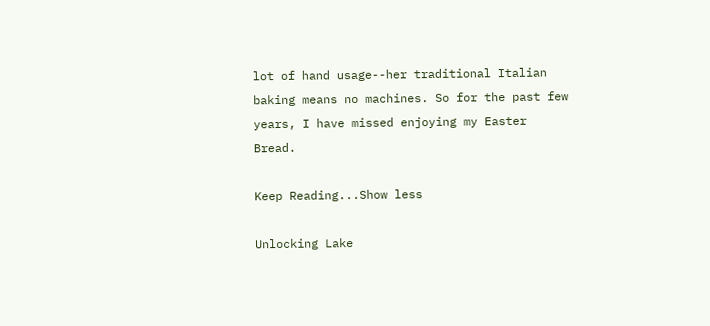lot of hand usage--her traditional Italian baking means no machines. So for the past few years, I have missed enjoying my Easter Bread.

Keep Reading...Show less

Unlocking Lake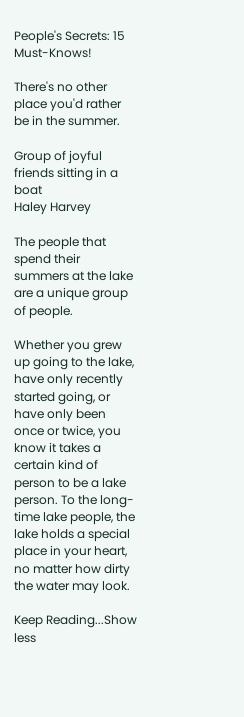People's Secrets: 15 Must-Knows!

There's no other place you'd rather be in the summer.

Group of joyful friends sitting in a boat
Haley Harvey

The people that spend their summers at the lake are a unique group of people.

Whether you grew up going to the lake, have only recently started going, or have only been once or twice, you know it takes a certain kind of person to be a lake person. To the long-time lake people, the lake holds a special place in your heart, no matter how dirty the water may look.

Keep Reading...Show less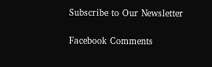Subscribe to Our Newsletter

Facebook Comments